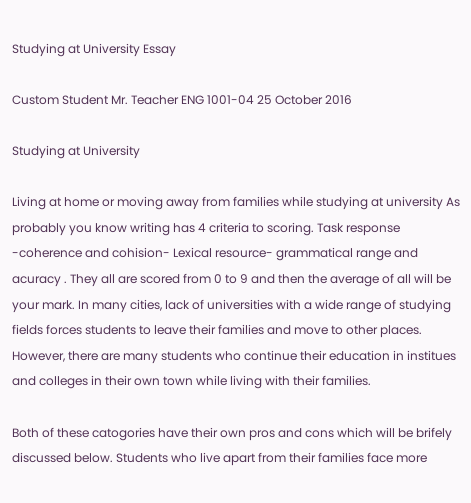Studying at University Essay

Custom Student Mr. Teacher ENG 1001-04 25 October 2016

Studying at University

Living at home or moving away from families while studying at university As probably you know writing has 4 criteria to scoring. Task response -coherence and cohision- Lexical resource- grammatical range and acuracy . They all are scored from 0 to 9 and then the average of all will be your mark. In many cities, lack of universities with a wide range of studying fields forces students to leave their families and move to other places. However, there are many students who continue their education in institues and colleges in their own town while living with their families.

Both of these catogories have their own pros and cons which will be brifely discussed below. Students who live apart from their families face more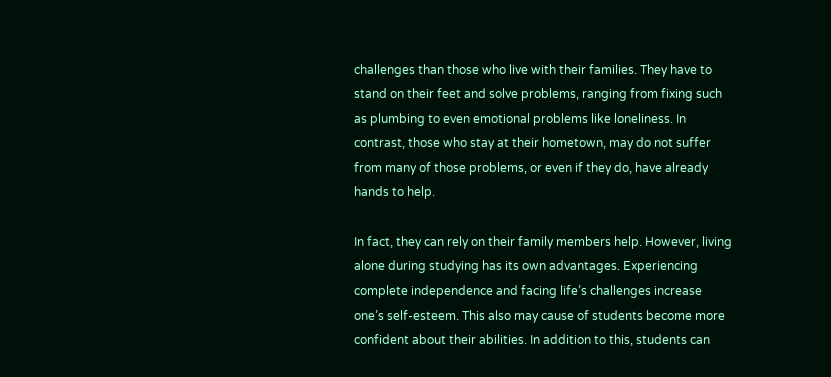challenges than those who live with their families. They have to stand on their feet and solve problems, ranging from fixing such as plumbing to even emotional problems like loneliness. In contrast, those who stay at their hometown, may do not suffer from many of those problems, or even if they do, have already hands to help.

In fact, they can rely on their family members help. However, living alone during studying has its own advantages. Experiencing complete independence and facing life’s challenges increase one’s self-esteem. This also may cause of students become more confident about their abilities. In addition to this, students can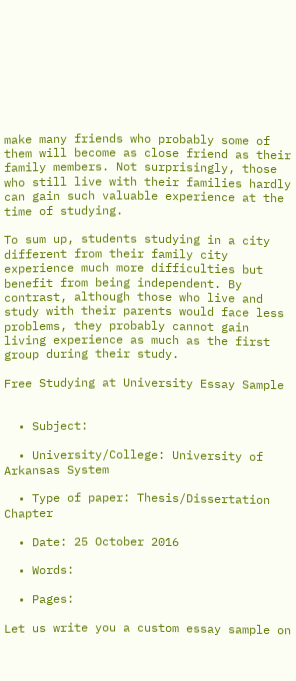make many friends who probably some of them will become as close friend as their family members. Not surprisingly, those who still live with their families hardly can gain such valuable experience at the time of studying.

To sum up, students studying in a city different from their family city experience much more difficulties but benefit from being independent. By contrast, although those who live and study with their parents would face less problems, they probably cannot gain living experience as much as the first group during their study.

Free Studying at University Essay Sample


  • Subject:

  • University/College: University of Arkansas System

  • Type of paper: Thesis/Dissertation Chapter

  • Date: 25 October 2016

  • Words:

  • Pages:

Let us write you a custom essay sample on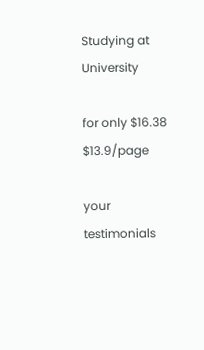Studying at University

for only $16.38 $13.9/page

your testimonials